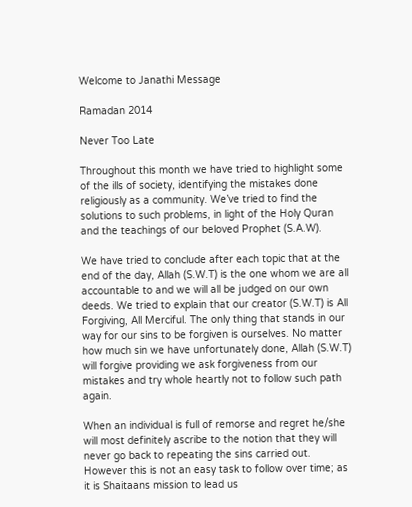Welcome to Janathi Message

Ramadan 2014

Never Too Late

Throughout this month we have tried to highlight some of the ills of society, identifying the mistakes done religiously as a community. We’ve tried to find the solutions to such problems, in light of the Holy Quran and the teachings of our beloved Prophet (S.A.W).

We have tried to conclude after each topic that at the end of the day, Allah (S.W.T) is the one whom we are all accountable to and we will all be judged on our own deeds. We tried to explain that our creator (S.W.T) is All Forgiving, All Merciful. The only thing that stands in our way for our sins to be forgiven is ourselves. No matter how much sin we have unfortunately done, Allah (S.W.T) will forgive providing we ask forgiveness from our mistakes and try whole heartly not to follow such path again.

When an individual is full of remorse and regret he/she will most definitely ascribe to the notion that they will never go back to repeating the sins carried out. However this is not an easy task to follow over time; as it is Shaitaans mission to lead us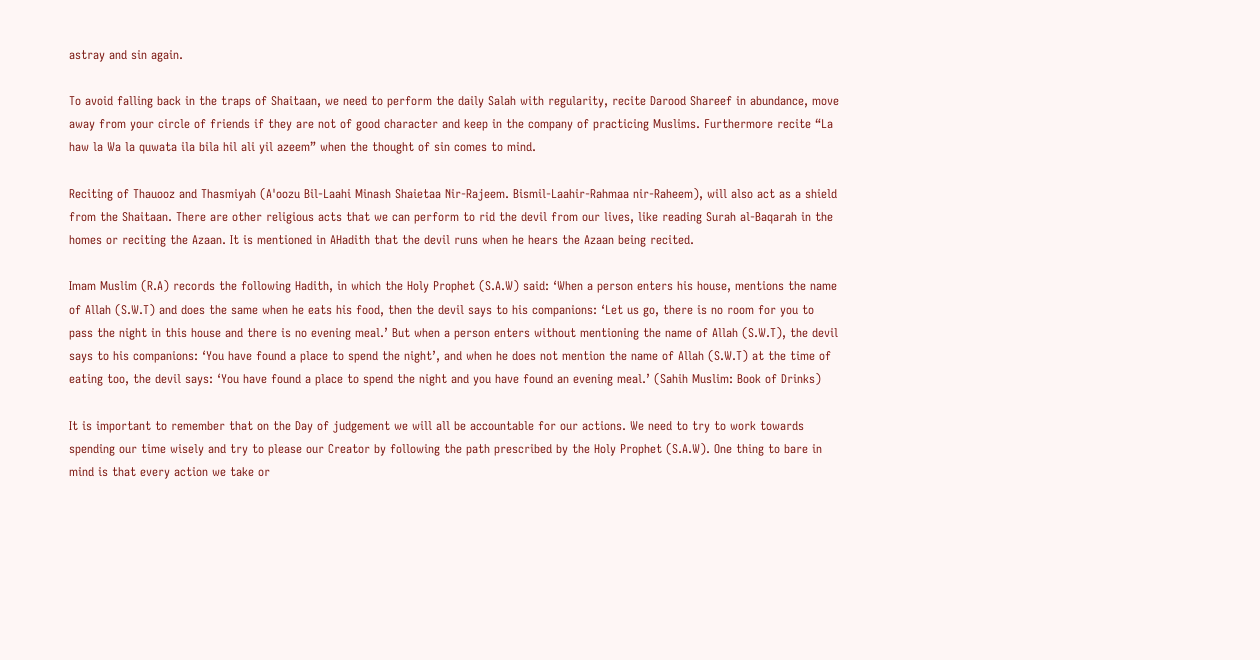astray and sin again.

To avoid falling back in the traps of Shaitaan, we need to perform the daily Salah with regularity, recite Darood Shareef in abundance, move away from your circle of friends if they are not of good character and keep in the company of practicing Muslims. Furthermore recite “La haw la Wa la quwata ila bila hil ali yil azeem” when the thought of sin comes to mind.

Reciting of Thauooz and Thasmiyah (A'oozu Bil-Laahi Minash Shaietaa Nir-Rajeem. Bismil-Laahir-Rahmaa nir-Raheem), will also act as a shield from the Shaitaan. There are other religious acts that we can perform to rid the devil from our lives, like reading Surah al-Baqarah in the homes or reciting the Azaan. It is mentioned in AHadith that the devil runs when he hears the Azaan being recited.

Imam Muslim (R.A) records the following Hadith, in which the Holy Prophet (S.A.W) said: ‘When a person enters his house, mentions the name of Allah (S.W.T) and does the same when he eats his food, then the devil says to his companions: ‘Let us go, there is no room for you to pass the night in this house and there is no evening meal.’ But when a person enters without mentioning the name of Allah (S.W.T), the devil says to his companions: ‘You have found a place to spend the night’, and when he does not mention the name of Allah (S.W.T) at the time of eating too, the devil says: ‘You have found a place to spend the night and you have found an evening meal.’ (Sahih Muslim: Book of Drinks)

It is important to remember that on the Day of judgement we will all be accountable for our actions. We need to try to work towards spending our time wisely and try to please our Creator by following the path prescribed by the Holy Prophet (S.A.W). One thing to bare in mind is that every action we take or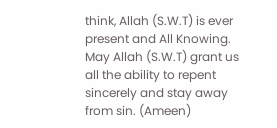think, Allah (S.W.T) is ever present and All Knowing. May Allah (S.W.T) grant us all the ability to repent sincerely and stay away from sin. (Ameen)